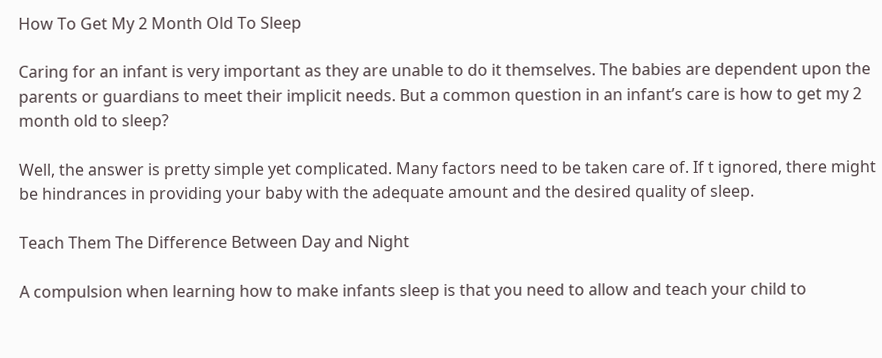How To Get My 2 Month Old To Sleep

Caring for an infant is very important as they are unable to do it themselves. The babies are dependent upon the parents or guardians to meet their implicit needs. But a common question in an infant’s care is how to get my 2 month old to sleep?

Well, the answer is pretty simple yet complicated. Many factors need to be taken care of. If t ignored, there might be hindrances in providing your baby with the adequate amount and the desired quality of sleep.

Teach Them The Difference Between Day and Night

A compulsion when learning how to make infants sleep is that you need to allow and teach your child to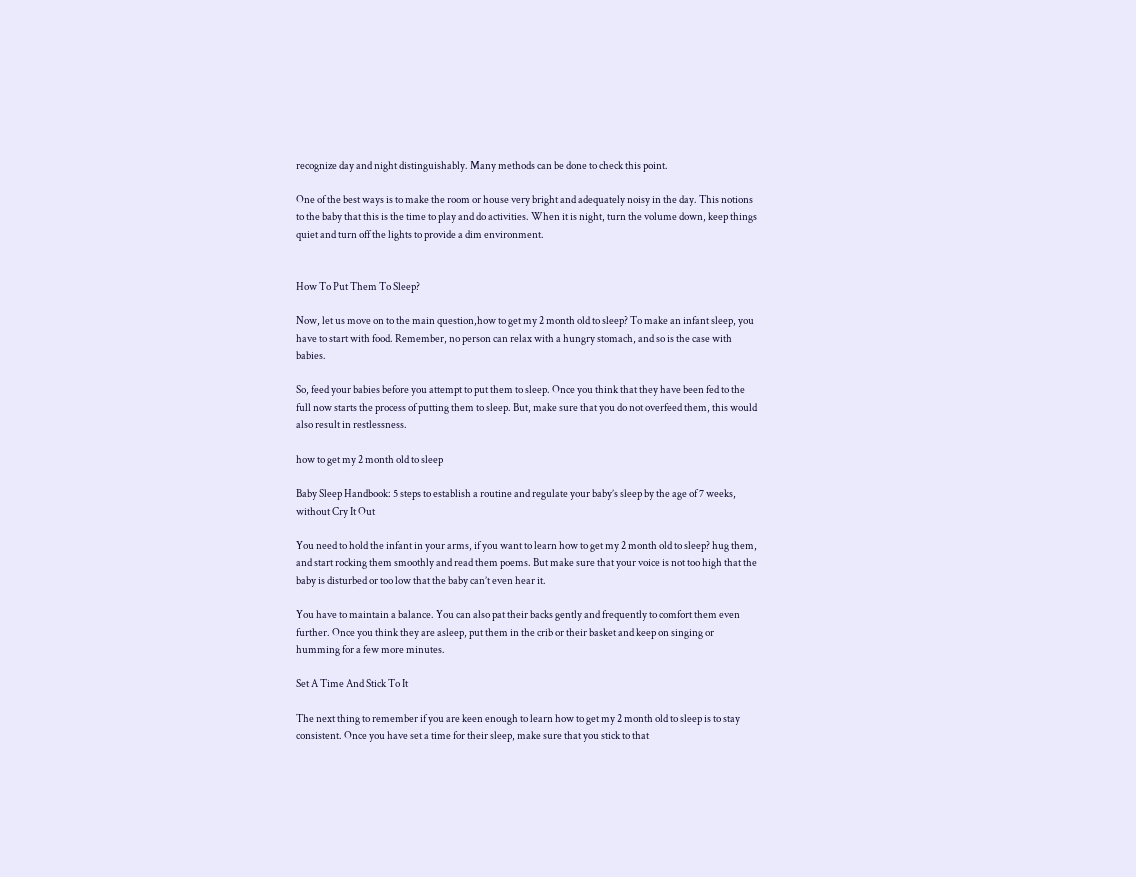recognize day and night distinguishably. Many methods can be done to check this point.

One of the best ways is to make the room or house very bright and adequately noisy in the day. This notions to the baby that this is the time to play and do activities. When it is night, turn the volume down, keep things quiet and turn off the lights to provide a dim environment.


How To Put Them To Sleep?

Now, let us move on to the main question,how to get my 2 month old to sleep? To make an infant sleep, you have to start with food. Remember, no person can relax with a hungry stomach, and so is the case with babies.

So, feed your babies before you attempt to put them to sleep. Once you think that they have been fed to the full now starts the process of putting them to sleep. But, make sure that you do not overfeed them, this would also result in restlessness.

how to get my 2 month old to sleep

Baby Sleep Handbook: 5 steps to establish a routine and regulate your baby’s sleep by the age of 7 weeks, without Cry It Out

You need to hold the infant in your arms, if you want to learn how to get my 2 month old to sleep? hug them, and start rocking them smoothly and read them poems. But make sure that your voice is not too high that the baby is disturbed or too low that the baby can’t even hear it.

You have to maintain a balance. You can also pat their backs gently and frequently to comfort them even further. Once you think they are asleep, put them in the crib or their basket and keep on singing or humming for a few more minutes.

Set A Time And Stick To It

The next thing to remember if you are keen enough to learn how to get my 2 month old to sleep is to stay consistent. Once you have set a time for their sleep, make sure that you stick to that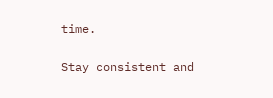time.

Stay consistent and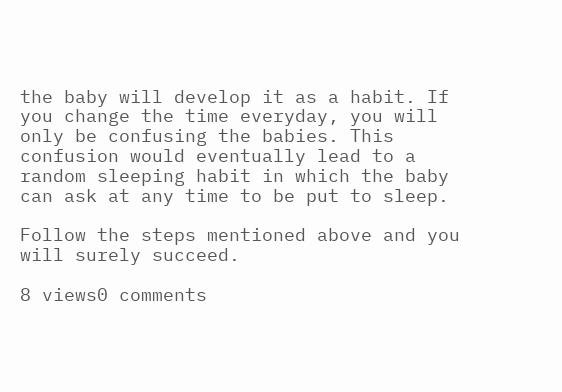the baby will develop it as a habit. If you change the time everyday, you will only be confusing the babies. This confusion would eventually lead to a random sleeping habit in which the baby can ask at any time to be put to sleep.

Follow the steps mentioned above and you will surely succeed.

8 views0 comments